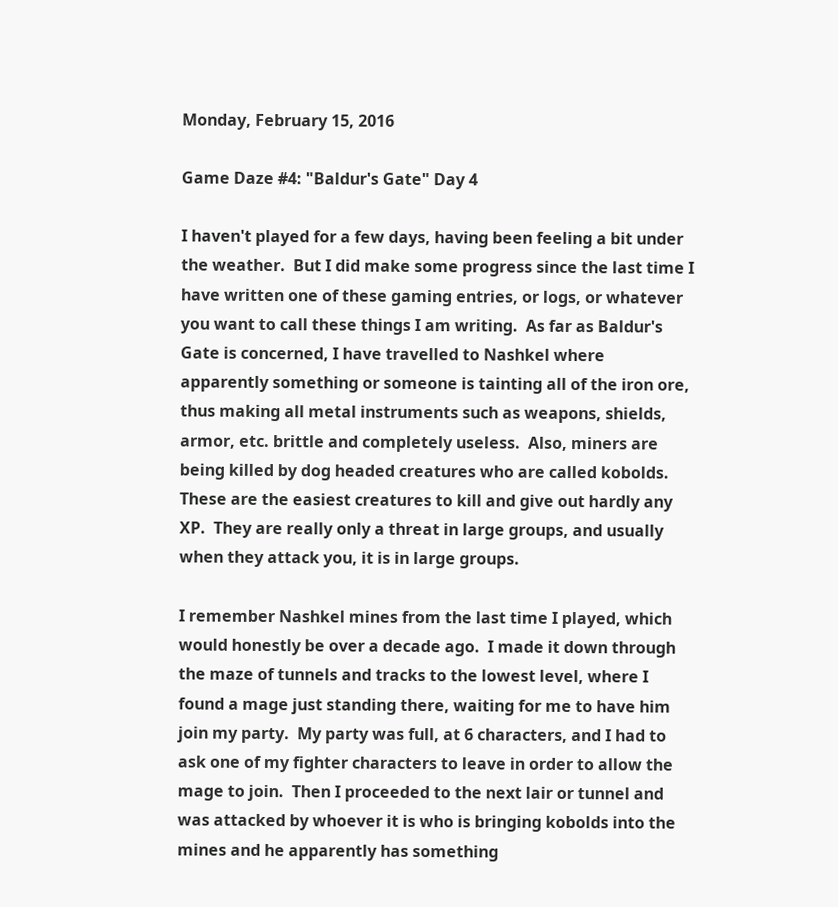Monday, February 15, 2016

Game Daze #4: "Baldur's Gate" Day 4

I haven't played for a few days, having been feeling a bit under the weather.  But I did make some progress since the last time I have written one of these gaming entries, or logs, or whatever you want to call these things I am writing.  As far as Baldur's Gate is concerned, I have travelled to Nashkel where apparently something or someone is tainting all of the iron ore, thus making all metal instruments such as weapons, shields, armor, etc. brittle and completely useless.  Also, miners are being killed by dog headed creatures who are called kobolds.  These are the easiest creatures to kill and give out hardly any XP.  They are really only a threat in large groups, and usually when they attack you, it is in large groups.

I remember Nashkel mines from the last time I played, which would honestly be over a decade ago.  I made it down through the maze of tunnels and tracks to the lowest level, where I found a mage just standing there, waiting for me to have him join my party.  My party was full, at 6 characters, and I had to ask one of my fighter characters to leave in order to allow the mage to join.  Then I proceeded to the next lair or tunnel and was attacked by whoever it is who is bringing kobolds into the mines and he apparently has something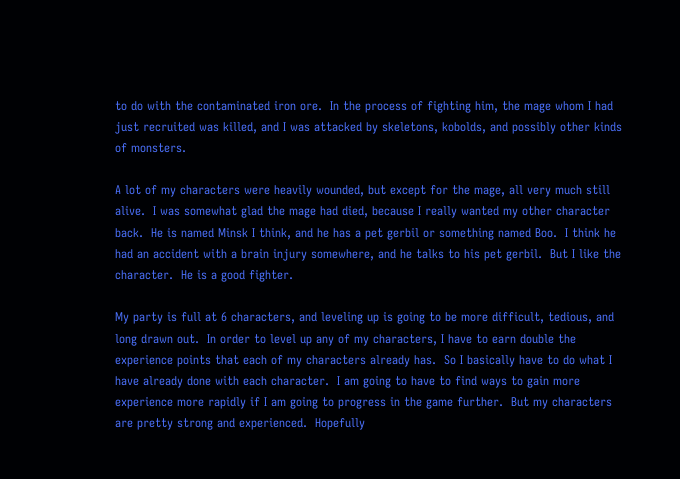to do with the contaminated iron ore.  In the process of fighting him, the mage whom I had just recruited was killed, and I was attacked by skeletons, kobolds, and possibly other kinds of monsters.

A lot of my characters were heavily wounded, but except for the mage, all very much still alive.  I was somewhat glad the mage had died, because I really wanted my other character back.  He is named Minsk I think, and he has a pet gerbil or something named Boo.  I think he had an accident with a brain injury somewhere, and he talks to his pet gerbil.  But I like the character.  He is a good fighter.

My party is full at 6 characters, and leveling up is going to be more difficult, tedious, and long drawn out.  In order to level up any of my characters, I have to earn double the experience points that each of my characters already has.  So I basically have to do what I have already done with each character.  I am going to have to find ways to gain more experience more rapidly if I am going to progress in the game further.  But my characters are pretty strong and experienced.  Hopefully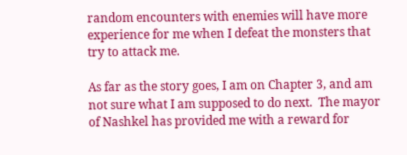random encounters with enemies will have more experience for me when I defeat the monsters that try to attack me.

As far as the story goes, I am on Chapter 3, and am not sure what I am supposed to do next.  The mayor of Nashkel has provided me with a reward for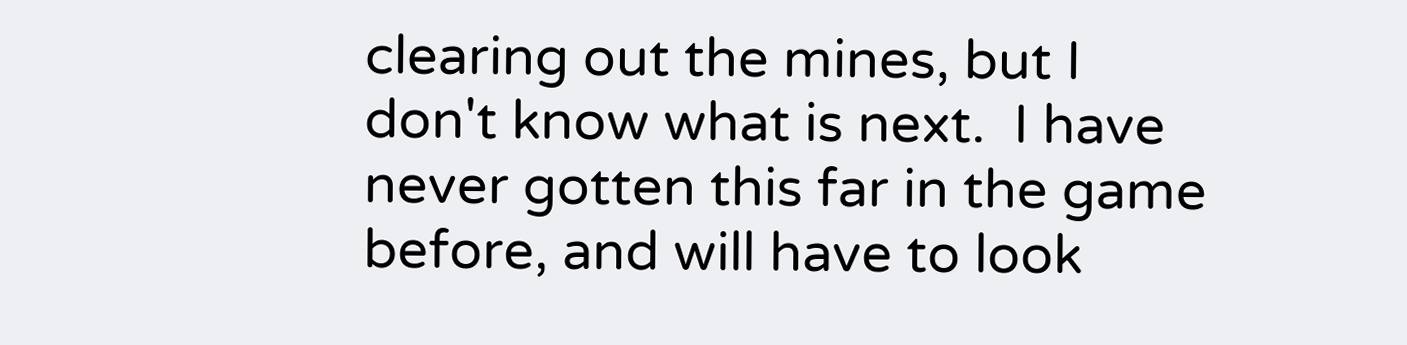clearing out the mines, but I don't know what is next.  I have never gotten this far in the game before, and will have to look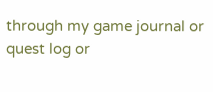through my game journal or quest log or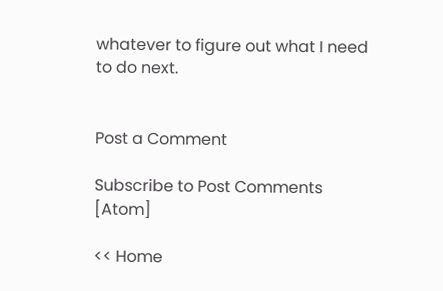whatever to figure out what I need to do next.


Post a Comment

Subscribe to Post Comments [Atom]

<< Home